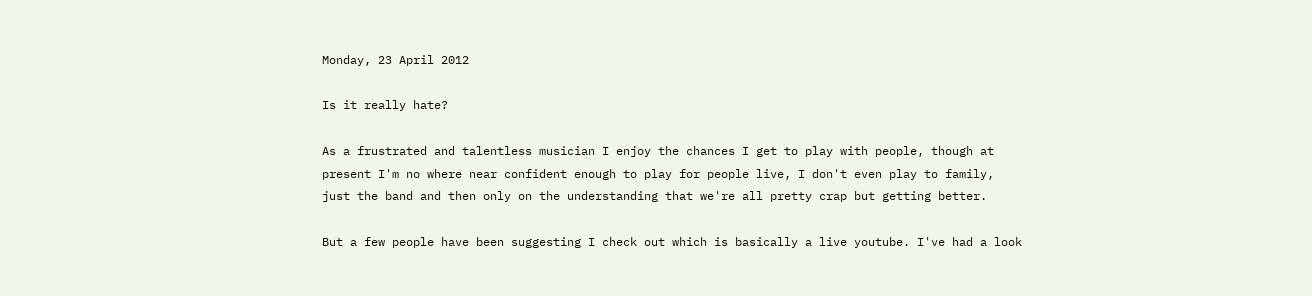Monday, 23 April 2012

Is it really hate?

As a frustrated and talentless musician I enjoy the chances I get to play with people, though at present I'm no where near confident enough to play for people live, I don't even play to family, just the band and then only on the understanding that we're all pretty crap but getting better.

But a few people have been suggesting I check out which is basically a live youtube. I've had a look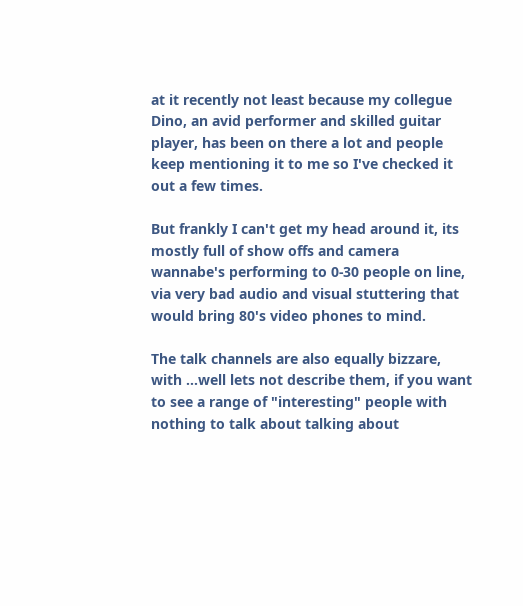at it recently not least because my collegue Dino, an avid performer and skilled guitar player, has been on there a lot and people keep mentioning it to me so I've checked it out a few times.

But frankly I can't get my head around it, its mostly full of show offs and camera wannabe's performing to 0-30 people on line, via very bad audio and visual stuttering that would bring 80's video phones to mind.

The talk channels are also equally bizzare, with ...well lets not describe them, if you want to see a range of "interesting" people with nothing to talk about talking about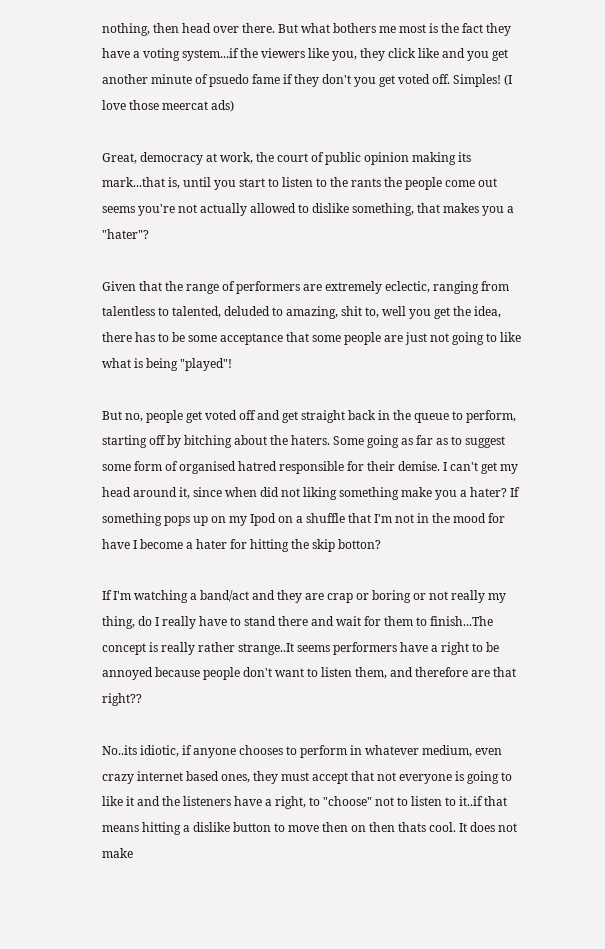nothing, then head over there. But what bothers me most is the fact they have a voting system...if the viewers like you, they click like and you get another minute of psuedo fame if they don't you get voted off. Simples! (I love those meercat ads)

Great, democracy at work, the court of public opinion making its mark...that is, until you start to listen to the rants the people come out seems you're not actually allowed to dislike something, that makes you a "hater"?

Given that the range of performers are extremely eclectic, ranging from talentless to talented, deluded to amazing, shit to, well you get the idea, there has to be some acceptance that some people are just not going to like what is being "played"!

But no, people get voted off and get straight back in the queue to perform, starting off by bitching about the haters. Some going as far as to suggest some form of organised hatred responsible for their demise. I can't get my head around it, since when did not liking something make you a hater? If something pops up on my Ipod on a shuffle that I'm not in the mood for have I become a hater for hitting the skip botton?

If I'm watching a band/act and they are crap or boring or not really my thing, do I really have to stand there and wait for them to finish...The concept is really rather strange..It seems performers have a right to be annoyed because people don't want to listen them, and therefore are that right??

No..its idiotic, if anyone chooses to perform in whatever medium, even crazy internet based ones, they must accept that not everyone is going to like it and the listeners have a right, to "choose" not to listen to it..if that means hitting a dislike button to move then on then thats cool. It does not make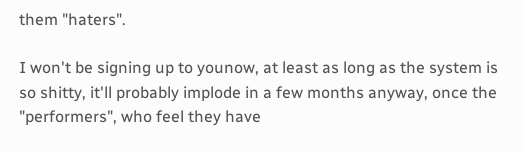them "haters".

I won't be signing up to younow, at least as long as the system is so shitty, it'll probably implode in a few months anyway, once the "performers", who feel they have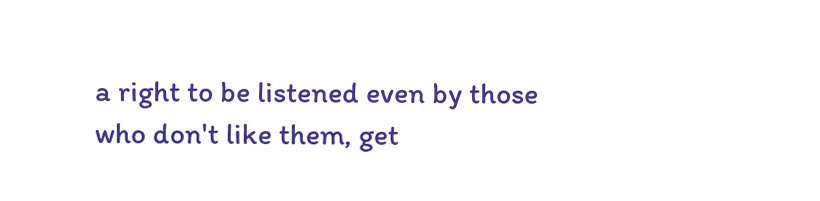a right to be listened even by those who don't like them, get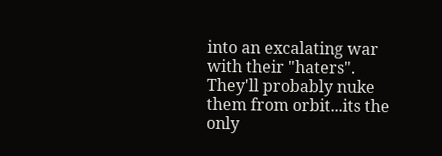into an excalating war with their "haters". They'll probably nuke them from orbit...its the only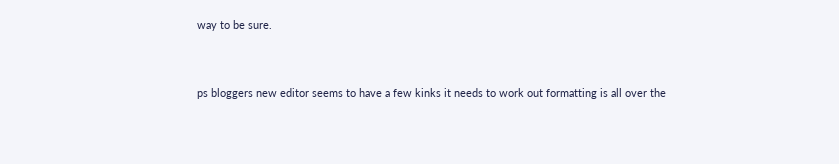way to be sure.


ps bloggers new editor seems to have a few kinks it needs to work out formatting is all over the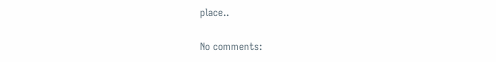place..

No comments: